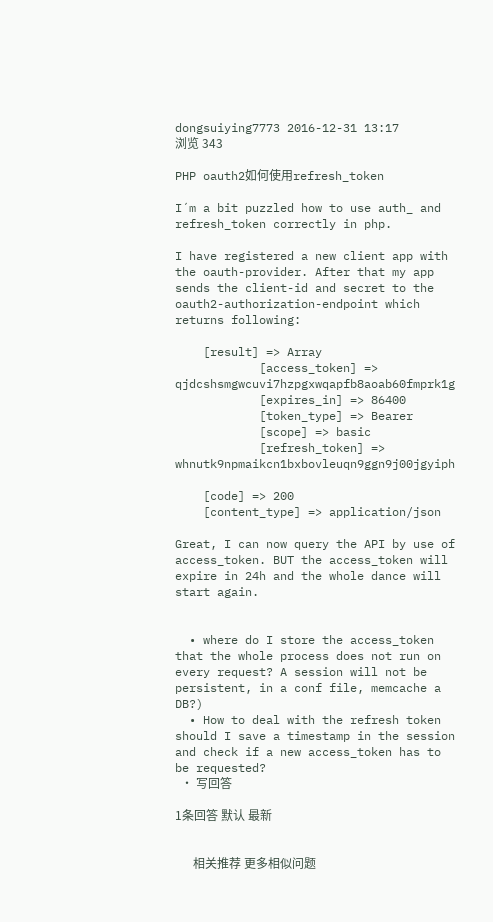dongsuiying7773 2016-12-31 13:17
浏览 343

PHP oauth2如何使用refresh_token

I´m a bit puzzled how to use auth_ and refresh_token correctly in php.

I have registered a new client app with the oauth-provider. After that my app sends the client-id and secret to the oauth2-authorization-endpoint which returns following:

    [result] => Array
            [access_token] => qjdcshsmgwcuvi7hzpgxwqapfb8aoab60fmprk1g
            [expires_in] => 86400
            [token_type] => Bearer
            [scope] => basic
            [refresh_token] => whnutk9npmaikcn1bxbovleuqn9ggn9j00jgyiph

    [code] => 200
    [content_type] => application/json

Great, I can now query the API by use of access_token. BUT the access_token will expire in 24h and the whole dance will start again.


  • where do I store the access_token that the whole process does not run on every request? A session will not be persistent, in a conf file, memcache a DB?)
  • How to deal with the refresh token should I save a timestamp in the session and check if a new access_token has to be requested?
  • 写回答

1条回答 默认 最新


      相关推荐 更多相似问题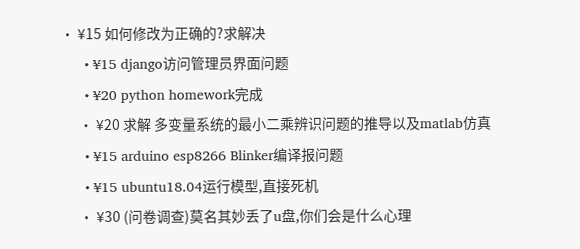• ¥15 如何修改为正确的?求解决
      • ¥15 django访问管理员界面问题
      • ¥20 python homework完成
      • ¥20 求解 多变量系统的最小二乘辨识问题的推导以及matlab仿真
      • ¥15 arduino esp8266 Blinker编译报问题
      • ¥15 ubuntu18.04运行模型,直接死机
      • ¥30 (问卷调查)莫名其妙丢了u盘,你们会是什么心理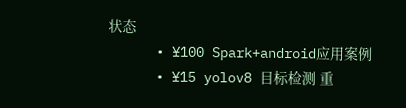状态
      • ¥100 Spark+android应⽤案例
      • ¥15 yolov8 目标检测 重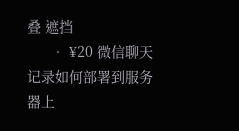叠 遮挡
      • ¥20 微信聊天记录如何部署到服务器上